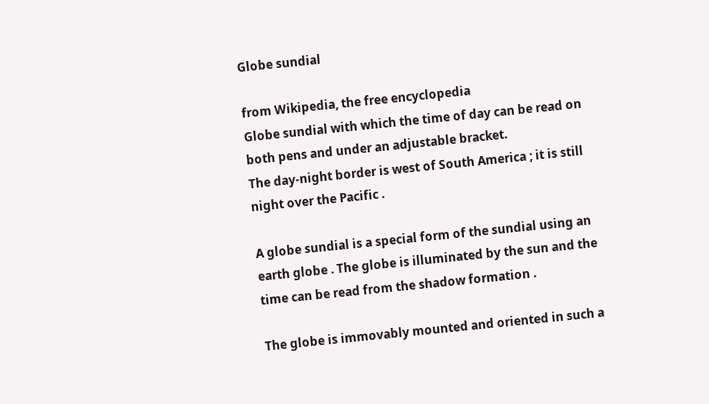Globe sundial

from Wikipedia, the free encyclopedia
Globe sundial with which the time of day can be read on both pens and under an adjustable bracket.
The day-night border is west of South America ; it is still night over the Pacific .

A globe sundial is a special form of the sundial using an earth globe . The globe is illuminated by the sun and the time can be read from the shadow formation .

The globe is immovably mounted and oriented in such a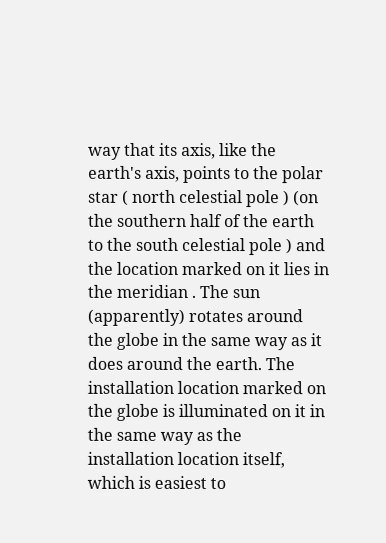way that its axis, like the earth's axis, points to the polar star ( north celestial pole ) (on the southern half of the earth to the south celestial pole ) and the location marked on it lies in the meridian . The sun (apparently) rotates around the globe in the same way as it does around the earth. The installation location marked on the globe is illuminated on it in the same way as the installation location itself, which is easiest to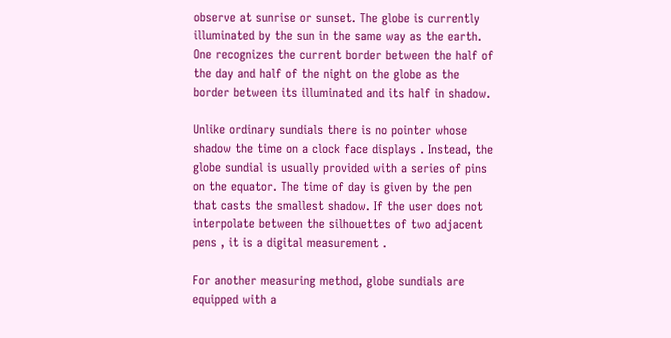observe at sunrise or sunset. The globe is currently illuminated by the sun in the same way as the earth. One recognizes the current border between the half of the day and half of the night on the globe as the border between its illuminated and its half in shadow.

Unlike ordinary sundials there is no pointer whose shadow the time on a clock face displays . Instead, the globe sundial is usually provided with a series of pins on the equator. The time of day is given by the pen that casts the smallest shadow. If the user does not interpolate between the silhouettes of two adjacent pens , it is a digital measurement .

For another measuring method, globe sundials are equipped with a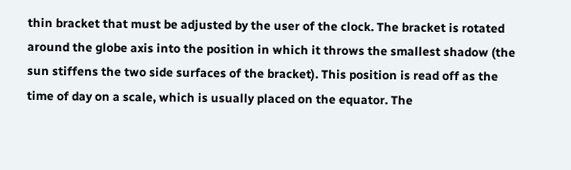thin bracket that must be adjusted by the user of the clock. The bracket is rotated around the globe axis into the position in which it throws the smallest shadow (the sun stiffens the two side surfaces of the bracket). This position is read off as the time of day on a scale, which is usually placed on the equator. The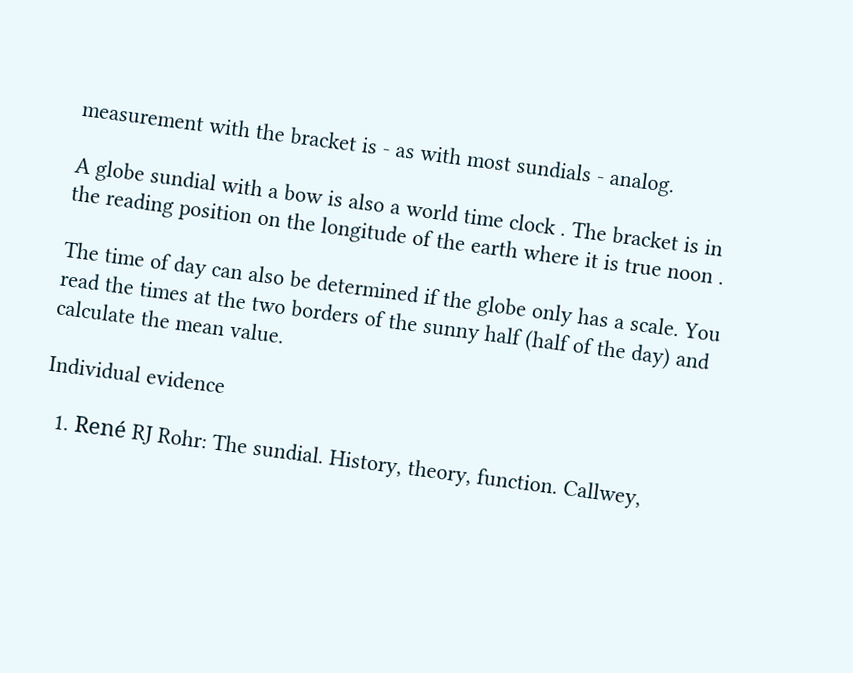measurement with the bracket is - as with most sundials - analog.

A globe sundial with a bow is also a world time clock . The bracket is in the reading position on the longitude of the earth where it is true noon .

The time of day can also be determined if the globe only has a scale. You read the times at the two borders of the sunny half (half of the day) and calculate the mean value.

Individual evidence

  1. René RJ Rohr: The sundial. History, theory, function. Callwey,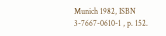Munich 1982, ISBN 3-7667-0610-1 , p. 152.